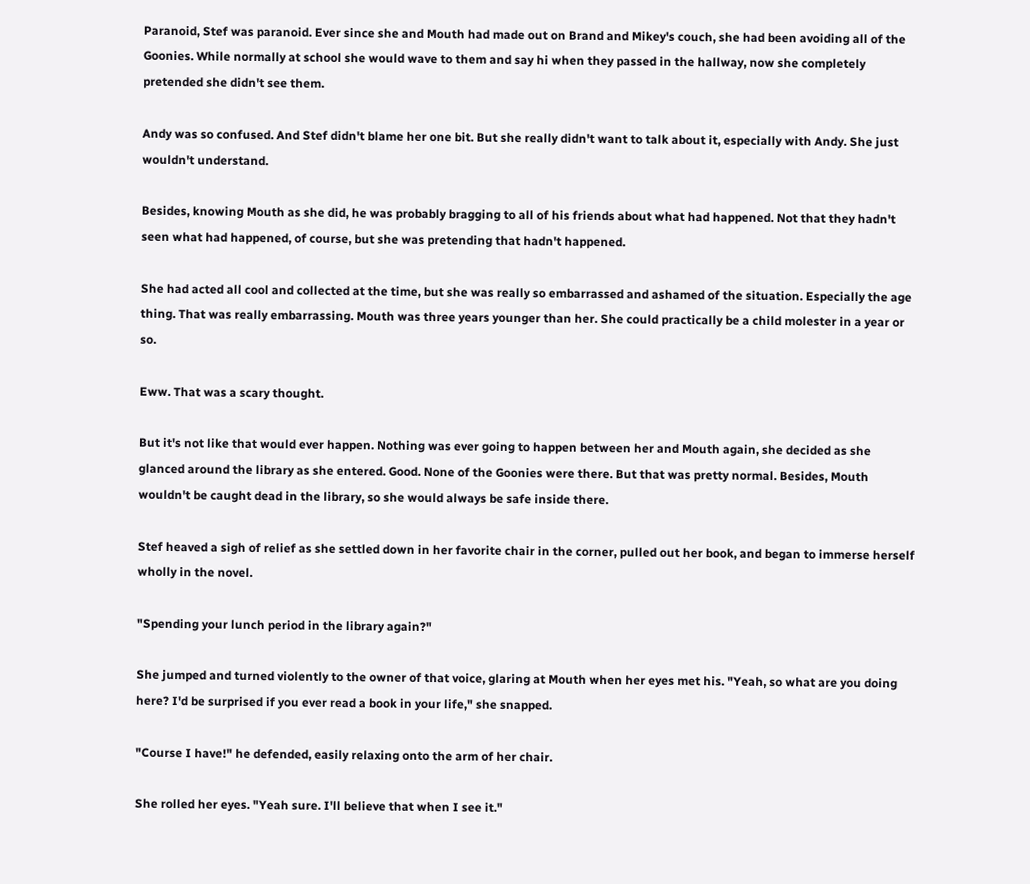Paranoid, Stef was paranoid. Ever since she and Mouth had made out on Brand and Mikey's couch, she had been avoiding all of the Goonies. While normally at school she would wave to them and say hi when they passed in the hallway, now she completely pretended she didn't see them.

Andy was so confused. And Stef didn't blame her one bit. But she really didn't want to talk about it, especially with Andy. She just wouldn't understand.

Besides, knowing Mouth as she did, he was probably bragging to all of his friends about what had happened. Not that they hadn't seen what had happened, of course, but she was pretending that hadn't happened.

She had acted all cool and collected at the time, but she was really so embarrassed and ashamed of the situation. Especially the age thing. That was really embarrassing. Mouth was three years younger than her. She could practically be a child molester in a year or so.

Eww. That was a scary thought.

But it's not like that would ever happen. Nothing was ever going to happen between her and Mouth again, she decided as she glanced around the library as she entered. Good. None of the Goonies were there. But that was pretty normal. Besides, Mouth wouldn't be caught dead in the library, so she would always be safe inside there.

Stef heaved a sigh of relief as she settled down in her favorite chair in the corner, pulled out her book, and began to immerse herself wholly in the novel.

"Spending your lunch period in the library again?"

She jumped and turned violently to the owner of that voice, glaring at Mouth when her eyes met his. "Yeah, so what are you doing here? I'd be surprised if you ever read a book in your life," she snapped.

"Course I have!" he defended, easily relaxing onto the arm of her chair.

She rolled her eyes. "Yeah sure. I'll believe that when I see it."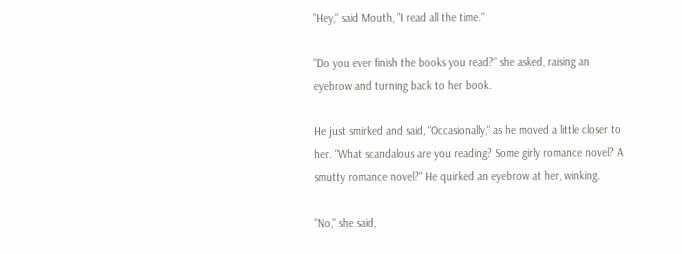"Hey," said Mouth, "I read all the time."

"Do you ever finish the books you read?" she asked, raising an eyebrow and turning back to her book.

He just smirked and said, "Occasionally," as he moved a little closer to her. "What scandalous are you reading? Some girly romance novel? A smutty romance novel?" He quirked an eyebrow at her, winking.

"No," she said,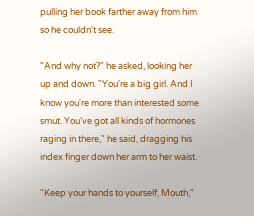pulling her book farther away from him so he couldn't see.

"And why not?" he asked, looking her up and down. "You're a big girl. And I know you're more than interested some smut. You've got all kinds of hormones raging in there," he said, dragging his index finger down her arm to her waist.

"Keep your hands to yourself, Mouth,"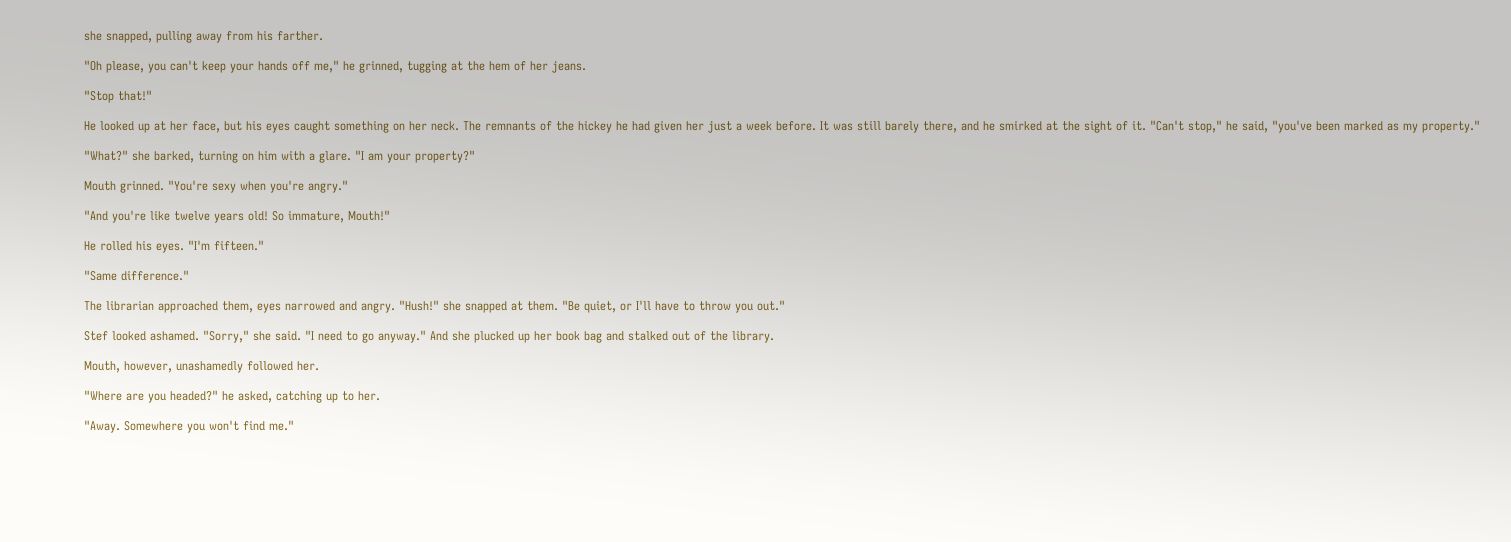she snapped, pulling away from his farther.

"Oh please, you can't keep your hands off me," he grinned, tugging at the hem of her jeans.

"Stop that!"

He looked up at her face, but his eyes caught something on her neck. The remnants of the hickey he had given her just a week before. It was still barely there, and he smirked at the sight of it. "Can't stop," he said, "you've been marked as my property."

"What?" she barked, turning on him with a glare. "I am your property?"

Mouth grinned. "You're sexy when you're angry."

"And you're like twelve years old! So immature, Mouth!"

He rolled his eyes. "I'm fifteen."

"Same difference."

The librarian approached them, eyes narrowed and angry. "Hush!" she snapped at them. "Be quiet, or I'll have to throw you out."

Stef looked ashamed. "Sorry," she said. "I need to go anyway." And she plucked up her book bag and stalked out of the library.

Mouth, however, unashamedly followed her.

"Where are you headed?" he asked, catching up to her.

"Away. Somewhere you won't find me."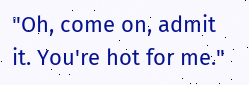"Oh, come on, admit it. You're hot for me."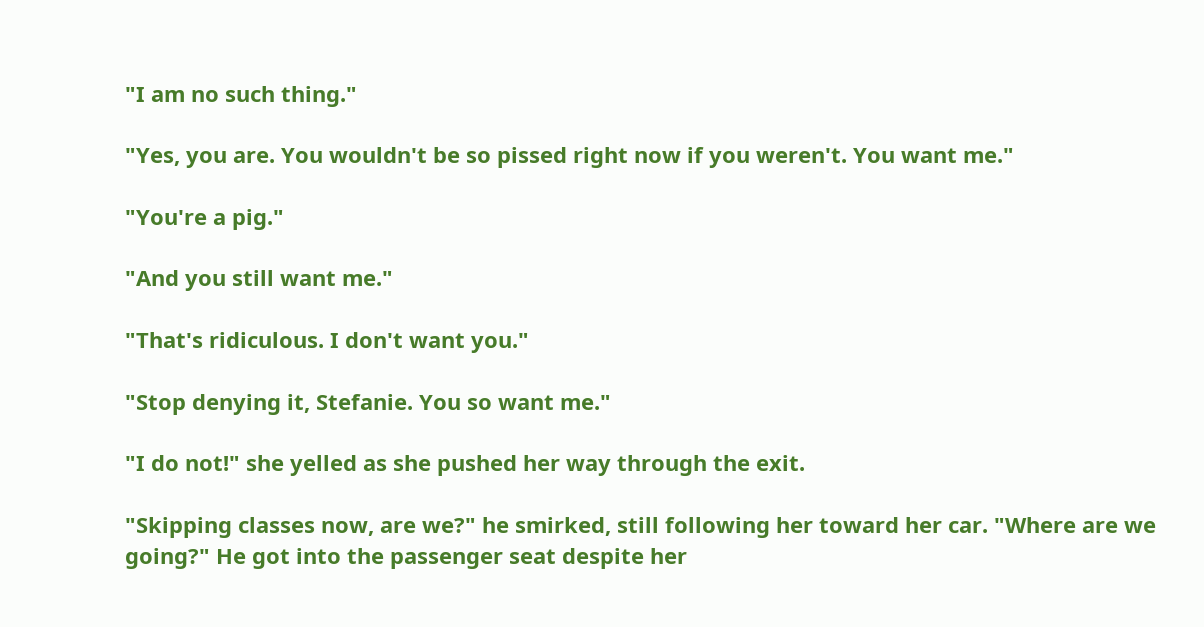"I am no such thing."

"Yes, you are. You wouldn't be so pissed right now if you weren't. You want me."

"You're a pig."

"And you still want me."

"That's ridiculous. I don't want you."

"Stop denying it, Stefanie. You so want me."

"I do not!" she yelled as she pushed her way through the exit.

"Skipping classes now, are we?" he smirked, still following her toward her car. "Where are we going?" He got into the passenger seat despite her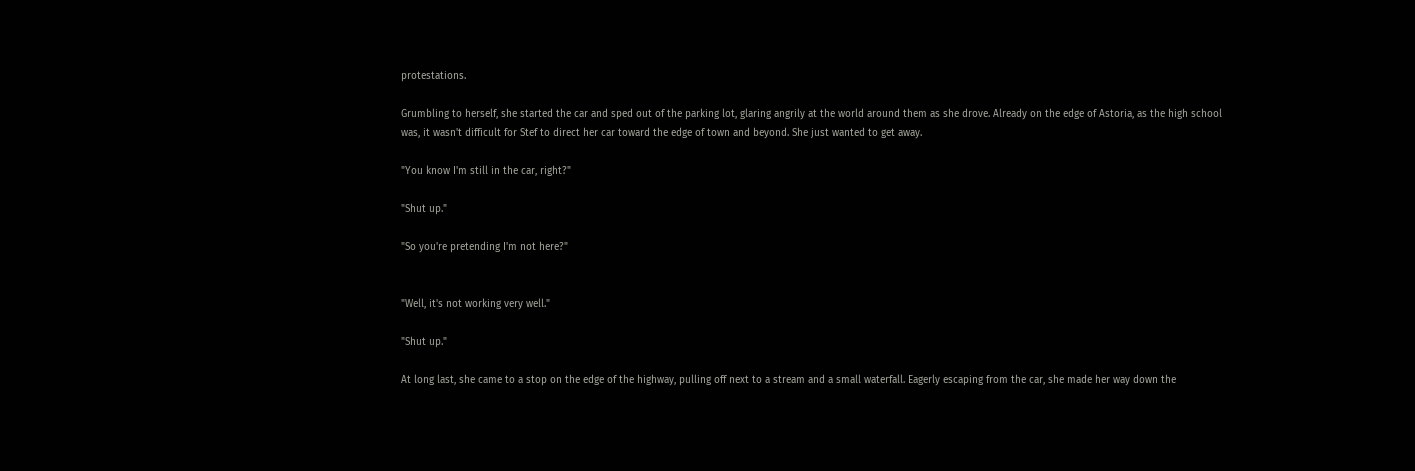protestations.

Grumbling to herself, she started the car and sped out of the parking lot, glaring angrily at the world around them as she drove. Already on the edge of Astoria, as the high school was, it wasn't difficult for Stef to direct her car toward the edge of town and beyond. She just wanted to get away.

"You know I'm still in the car, right?"

"Shut up."

"So you're pretending I'm not here?"


"Well, it's not working very well."

"Shut up."

At long last, she came to a stop on the edge of the highway, pulling off next to a stream and a small waterfall. Eagerly escaping from the car, she made her way down the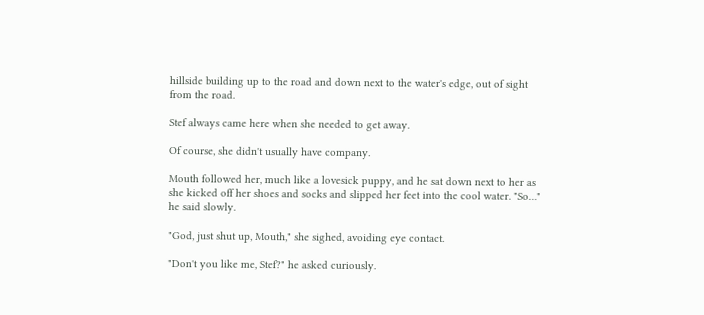hillside building up to the road and down next to the water's edge, out of sight from the road.

Stef always came here when she needed to get away.

Of course, she didn't usually have company.

Mouth followed her, much like a lovesick puppy, and he sat down next to her as she kicked off her shoes and socks and slipped her feet into the cool water. "So…" he said slowly.

"God, just shut up, Mouth," she sighed, avoiding eye contact.

"Don't you like me, Stef?" he asked curiously.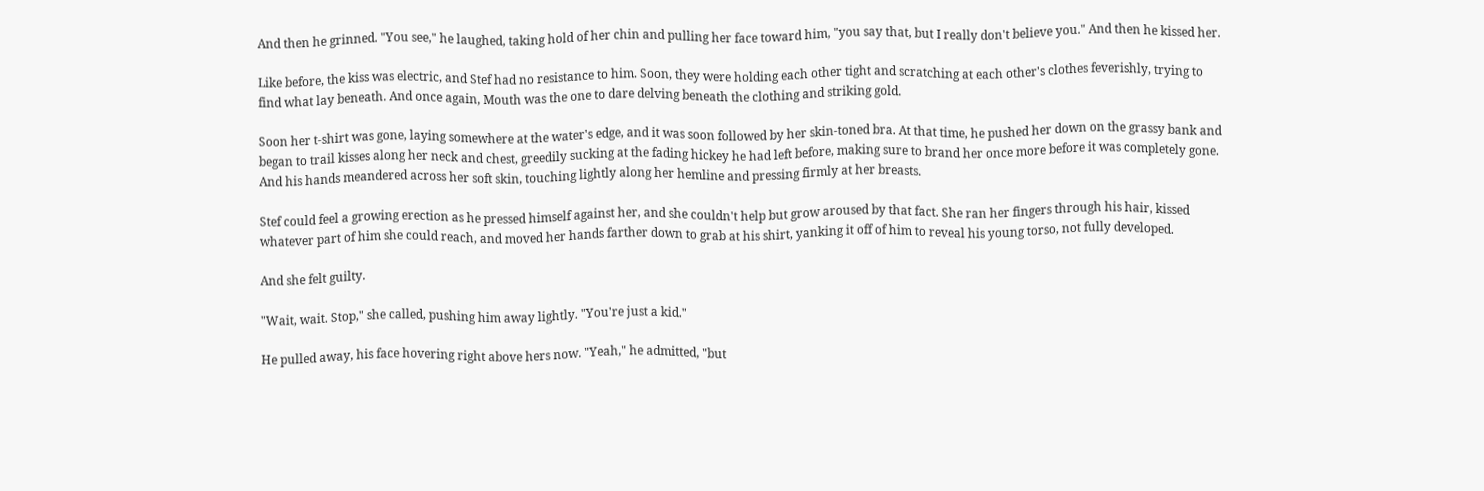And then he grinned. "You see," he laughed, taking hold of her chin and pulling her face toward him, "you say that, but I really don't believe you." And then he kissed her.

Like before, the kiss was electric, and Stef had no resistance to him. Soon, they were holding each other tight and scratching at each other's clothes feverishly, trying to find what lay beneath. And once again, Mouth was the one to dare delving beneath the clothing and striking gold.

Soon her t-shirt was gone, laying somewhere at the water's edge, and it was soon followed by her skin-toned bra. At that time, he pushed her down on the grassy bank and began to trail kisses along her neck and chest, greedily sucking at the fading hickey he had left before, making sure to brand her once more before it was completely gone. And his hands meandered across her soft skin, touching lightly along her hemline and pressing firmly at her breasts.

Stef could feel a growing erection as he pressed himself against her, and she couldn't help but grow aroused by that fact. She ran her fingers through his hair, kissed whatever part of him she could reach, and moved her hands farther down to grab at his shirt, yanking it off of him to reveal his young torso, not fully developed.

And she felt guilty.

"Wait, wait. Stop," she called, pushing him away lightly. "You're just a kid."

He pulled away, his face hovering right above hers now. "Yeah," he admitted, "but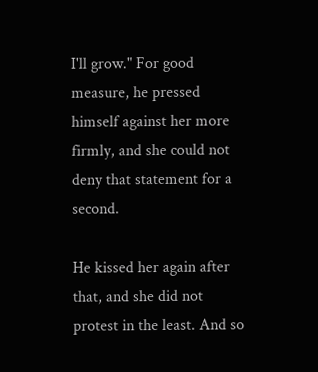I'll grow." For good measure, he pressed himself against her more firmly, and she could not deny that statement for a second.

He kissed her again after that, and she did not protest in the least. And so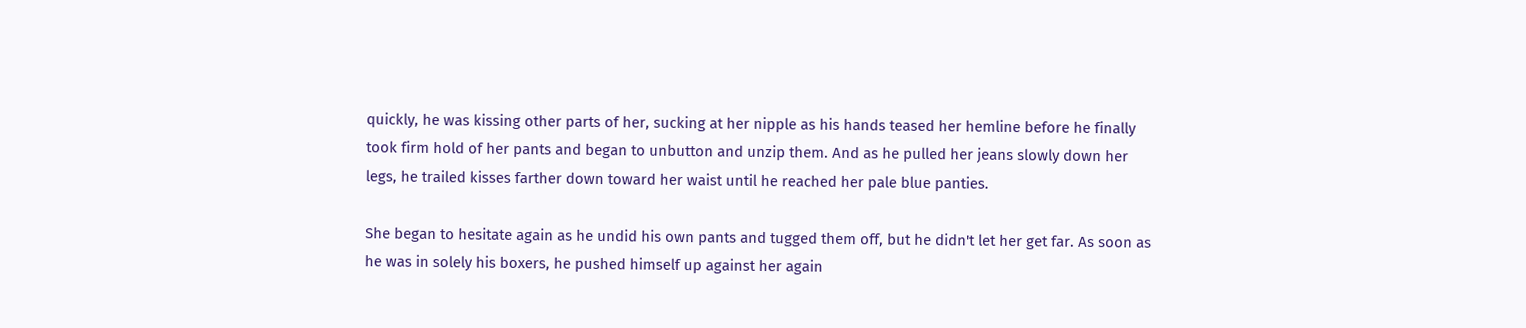quickly, he was kissing other parts of her, sucking at her nipple as his hands teased her hemline before he finally took firm hold of her pants and began to unbutton and unzip them. And as he pulled her jeans slowly down her legs, he trailed kisses farther down toward her waist until he reached her pale blue panties.

She began to hesitate again as he undid his own pants and tugged them off, but he didn't let her get far. As soon as he was in solely his boxers, he pushed himself up against her again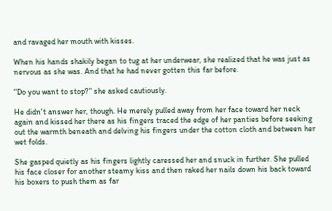and ravaged her mouth with kisses.

When his hands shakily began to tug at her underwear, she realized that he was just as nervous as she was. And that he had never gotten this far before.

"Do you want to stop?" she asked cautiously.

He didn't answer her, though. He merely pulled away from her face toward her neck again and kissed her there as his fingers traced the edge of her panties before seeking out the warmth beneath and delving his fingers under the cotton cloth and between her wet folds.

She gasped quietly as his fingers lightly caressed her and snuck in further. She pulled his face closer for another steamy kiss and then raked her nails down his back toward his boxers to push them as far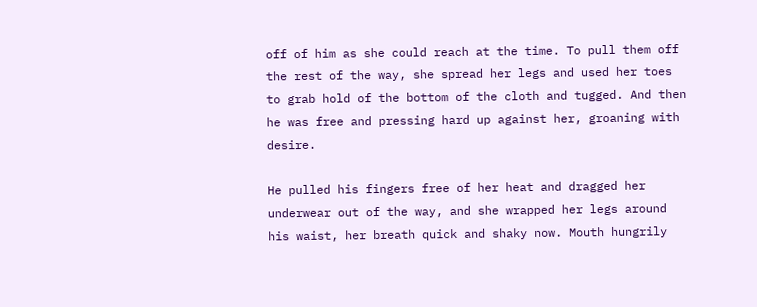off of him as she could reach at the time. To pull them off the rest of the way, she spread her legs and used her toes to grab hold of the bottom of the cloth and tugged. And then he was free and pressing hard up against her, groaning with desire.

He pulled his fingers free of her heat and dragged her underwear out of the way, and she wrapped her legs around his waist, her breath quick and shaky now. Mouth hungrily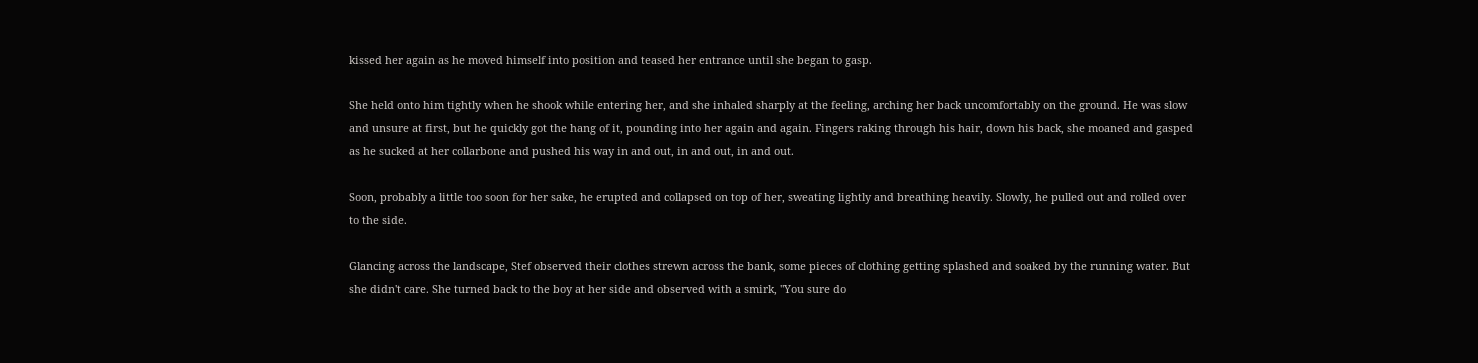kissed her again as he moved himself into position and teased her entrance until she began to gasp.

She held onto him tightly when he shook while entering her, and she inhaled sharply at the feeling, arching her back uncomfortably on the ground. He was slow and unsure at first, but he quickly got the hang of it, pounding into her again and again. Fingers raking through his hair, down his back, she moaned and gasped as he sucked at her collarbone and pushed his way in and out, in and out, in and out.

Soon, probably a little too soon for her sake, he erupted and collapsed on top of her, sweating lightly and breathing heavily. Slowly, he pulled out and rolled over to the side.

Glancing across the landscape, Stef observed their clothes strewn across the bank, some pieces of clothing getting splashed and soaked by the running water. But she didn't care. She turned back to the boy at her side and observed with a smirk, "You sure do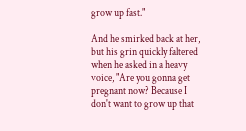grow up fast."

And he smirked back at her, but his grin quickly faltered when he asked in a heavy voice, "Are you gonna get pregnant now? Because I don't want to grow up that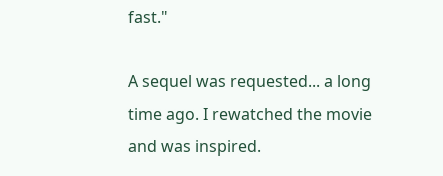fast."

A sequel was requested... a long time ago. I rewatched the movie and was inspired.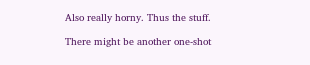Also really horny. Thus the stuff.

There might be another one-shot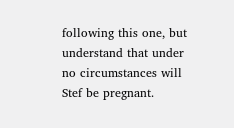following this one, but understand that under no circumstances will Stef be pregnant.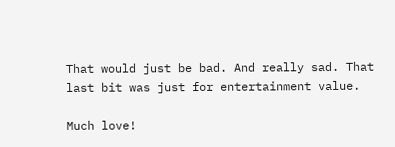That would just be bad. And really sad. That last bit was just for entertainment value.

Much love!